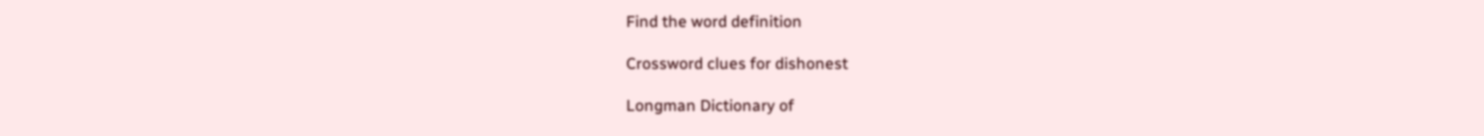Find the word definition

Crossword clues for dishonest

Longman Dictionary of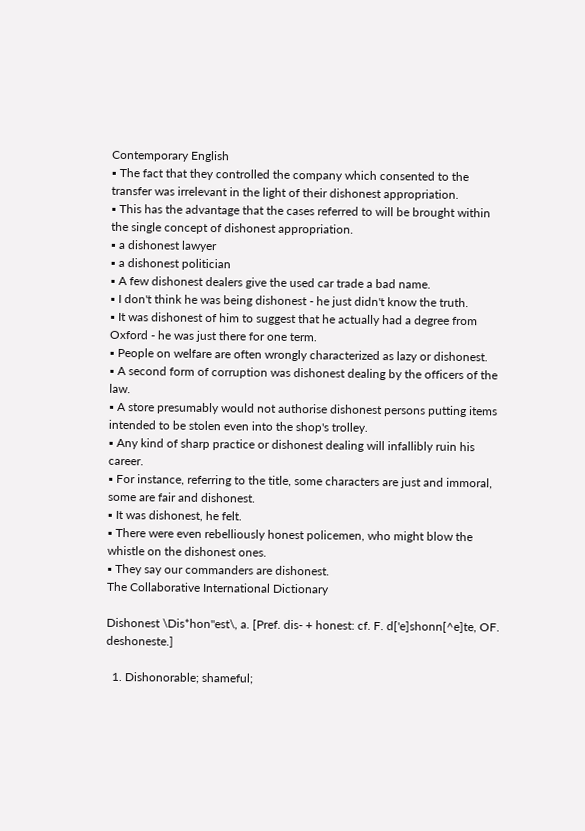Contemporary English
▪ The fact that they controlled the company which consented to the transfer was irrelevant in the light of their dishonest appropriation.
▪ This has the advantage that the cases referred to will be brought within the single concept of dishonest appropriation.
▪ a dishonest lawyer
▪ a dishonest politician
▪ A few dishonest dealers give the used car trade a bad name.
▪ I don't think he was being dishonest - he just didn't know the truth.
▪ It was dishonest of him to suggest that he actually had a degree from Oxford - he was just there for one term.
▪ People on welfare are often wrongly characterized as lazy or dishonest.
▪ A second form of corruption was dishonest dealing by the officers of the law.
▪ A store presumably would not authorise dishonest persons putting items intended to be stolen even into the shop's trolley.
▪ Any kind of sharp practice or dishonest dealing will infallibly ruin his career.
▪ For instance, referring to the title, some characters are just and immoral, some are fair and dishonest.
▪ It was dishonest, he felt.
▪ There were even rebelliously honest policemen, who might blow the whistle on the dishonest ones.
▪ They say our commanders are dishonest.
The Collaborative International Dictionary

Dishonest \Dis*hon"est\, a. [Pref. dis- + honest: cf. F. d['e]shonn[^e]te, OF. deshoneste.]

  1. Dishonorable; shameful;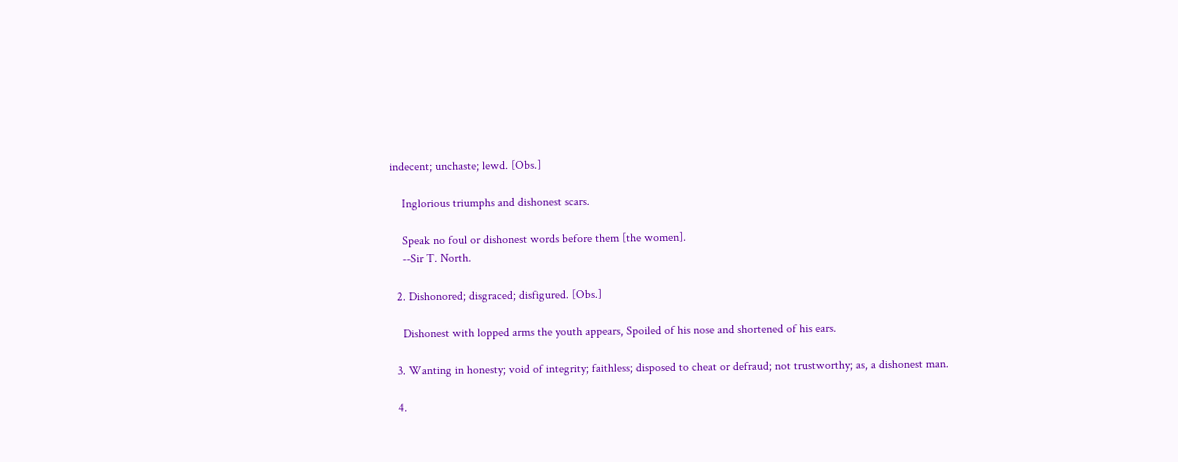indecent; unchaste; lewd. [Obs.]

    Inglorious triumphs and dishonest scars.

    Speak no foul or dishonest words before them [the women].
    --Sir T. North.

  2. Dishonored; disgraced; disfigured. [Obs.]

    Dishonest with lopped arms the youth appears, Spoiled of his nose and shortened of his ears.

  3. Wanting in honesty; void of integrity; faithless; disposed to cheat or defraud; not trustworthy; as, a dishonest man.

  4.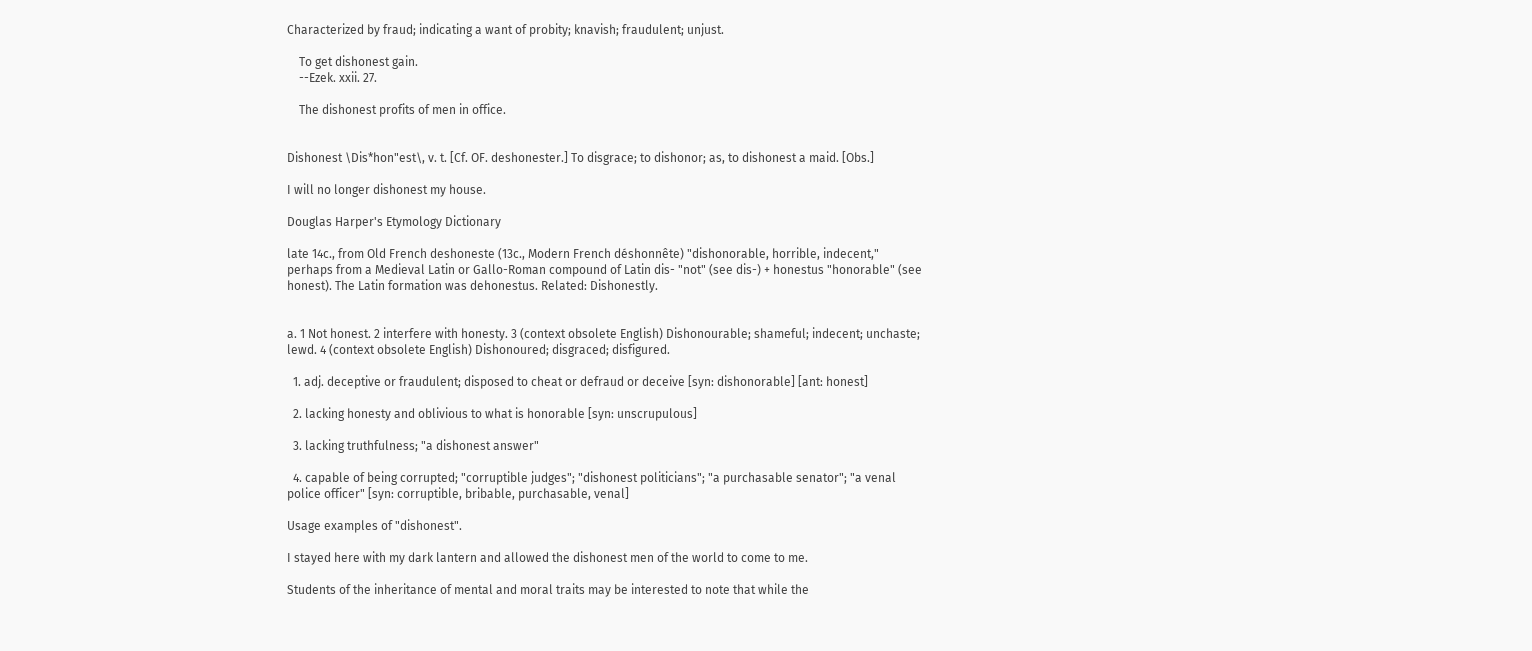Characterized by fraud; indicating a want of probity; knavish; fraudulent; unjust.

    To get dishonest gain.
    --Ezek. xxii. 27.

    The dishonest profits of men in office.


Dishonest \Dis*hon"est\, v. t. [Cf. OF. deshonester.] To disgrace; to dishonor; as, to dishonest a maid. [Obs.]

I will no longer dishonest my house.

Douglas Harper's Etymology Dictionary

late 14c., from Old French deshoneste (13c., Modern French déshonnête) "dishonorable, horrible, indecent," perhaps from a Medieval Latin or Gallo-Roman compound of Latin dis- "not" (see dis-) + honestus "honorable" (see honest). The Latin formation was dehonestus. Related: Dishonestly.


a. 1 Not honest. 2 interfere with honesty. 3 (context obsolete English) Dishonourable; shameful; indecent; unchaste; lewd. 4 (context obsolete English) Dishonoured; disgraced; disfigured.

  1. adj. deceptive or fraudulent; disposed to cheat or defraud or deceive [syn: dishonorable] [ant: honest]

  2. lacking honesty and oblivious to what is honorable [syn: unscrupulous]

  3. lacking truthfulness; "a dishonest answer"

  4. capable of being corrupted; "corruptible judges"; "dishonest politicians"; "a purchasable senator"; "a venal police officer" [syn: corruptible, bribable, purchasable, venal]

Usage examples of "dishonest".

I stayed here with my dark lantern and allowed the dishonest men of the world to come to me.

Students of the inheritance of mental and moral traits may be interested to note that while the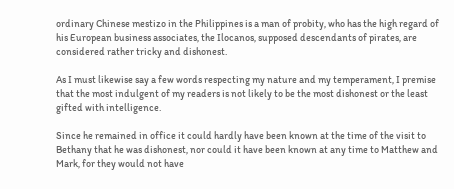ordinary Chinese mestizo in the Philippines is a man of probity, who has the high regard of his European business associates, the Ilocanos, supposed descendants of pirates, are considered rather tricky and dishonest.

As I must likewise say a few words respecting my nature and my temperament, I premise that the most indulgent of my readers is not likely to be the most dishonest or the least gifted with intelligence.

Since he remained in office it could hardly have been known at the time of the visit to Bethany that he was dishonest, nor could it have been known at any time to Matthew and Mark, for they would not have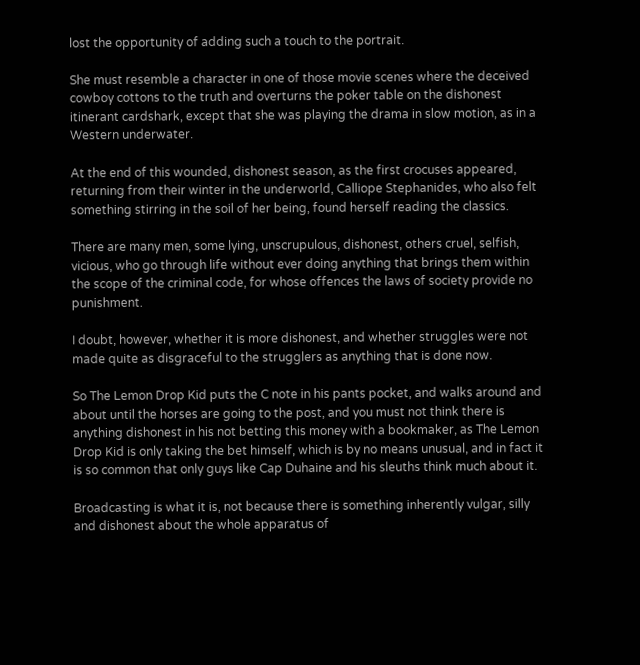lost the opportunity of adding such a touch to the portrait.

She must resemble a character in one of those movie scenes where the deceived cowboy cottons to the truth and overturns the poker table on the dishonest itinerant cardshark, except that she was playing the drama in slow motion, as in a Western underwater.

At the end of this wounded, dishonest season, as the first crocuses appeared, returning from their winter in the underworld, Calliope Stephanides, who also felt something stirring in the soil of her being, found herself reading the classics.

There are many men, some lying, unscrupulous, dishonest, others cruel, selfish, vicious, who go through life without ever doing anything that brings them within the scope of the criminal code, for whose offences the laws of society provide no punishment.

I doubt, however, whether it is more dishonest, and whether struggles were not made quite as disgraceful to the strugglers as anything that is done now.

So The Lemon Drop Kid puts the C note in his pants pocket, and walks around and about until the horses are going to the post, and you must not think there is anything dishonest in his not betting this money with a bookmaker, as The Lemon Drop Kid is only taking the bet himself, which is by no means unusual, and in fact it is so common that only guys like Cap Duhaine and his sleuths think much about it.

Broadcasting is what it is, not because there is something inherently vulgar, silly and dishonest about the whole apparatus of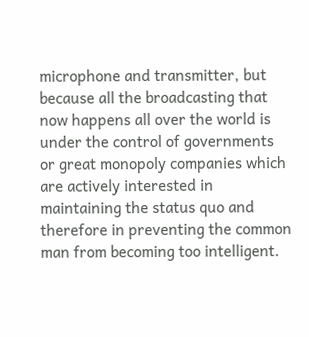microphone and transmitter, but because all the broadcasting that now happens all over the world is under the control of governments or great monopoly companies which are actively interested in maintaining the status quo and therefore in preventing the common man from becoming too intelligent.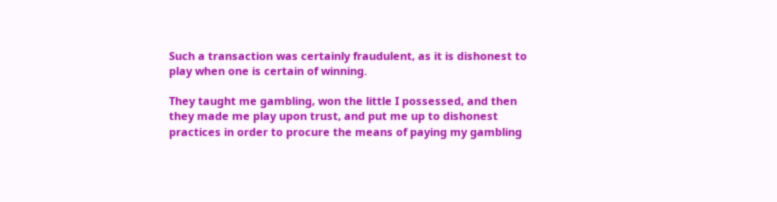Such a transaction was certainly fraudulent, as it is dishonest to play when one is certain of winning.

They taught me gambling, won the little I possessed, and then they made me play upon trust, and put me up to dishonest practices in order to procure the means of paying my gambling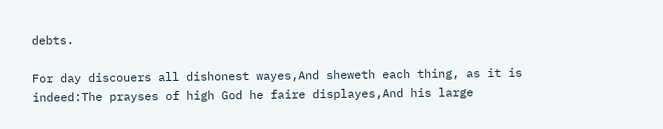debts.

For day discouers all dishonest wayes,And sheweth each thing, as it is indeed:The prayses of high God he faire displayes,And his large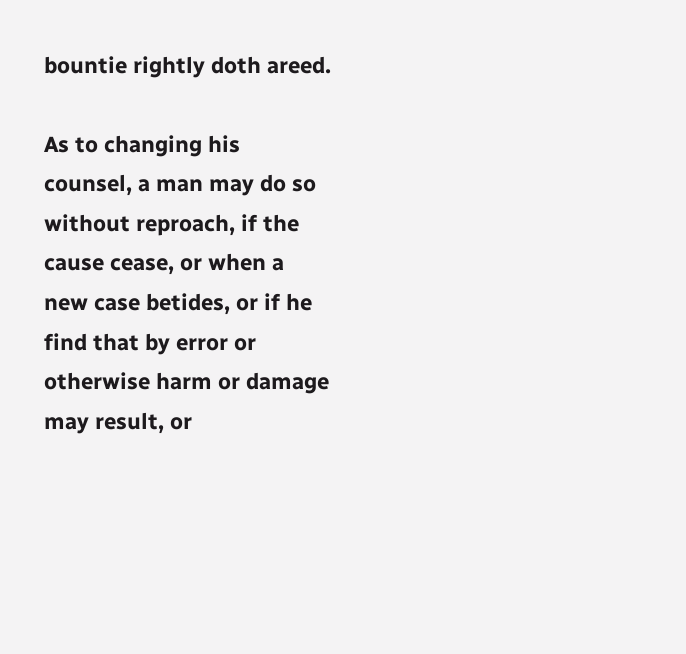bountie rightly doth areed.

As to changing his counsel, a man may do so without reproach, if the cause cease, or when a new case betides, or if he find that by error or otherwise harm or damage may result, or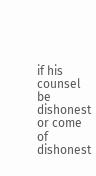if his counsel be dishonest or come of dishonest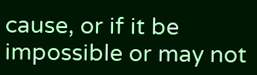cause, or if it be impossible or may not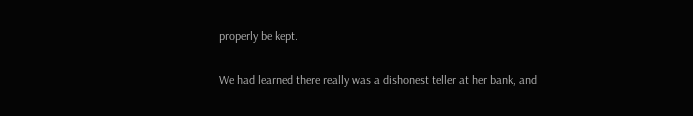properly be kept.

We had learned there really was a dishonest teller at her bank, and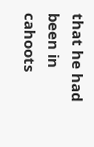that he had been in cahoots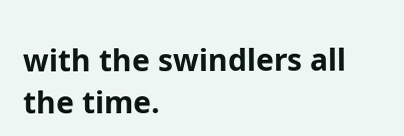with the swindlers all the time.